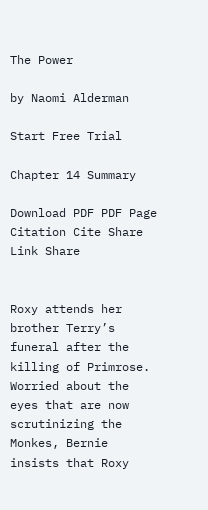The Power

by Naomi Alderman

Start Free Trial

Chapter 14 Summary

Download PDF PDF Page Citation Cite Share Link Share


Roxy attends her brother Terry’s funeral after the killing of Primrose. Worried about the eyes that are now scrutinizing the Monkes, Bernie insists that Roxy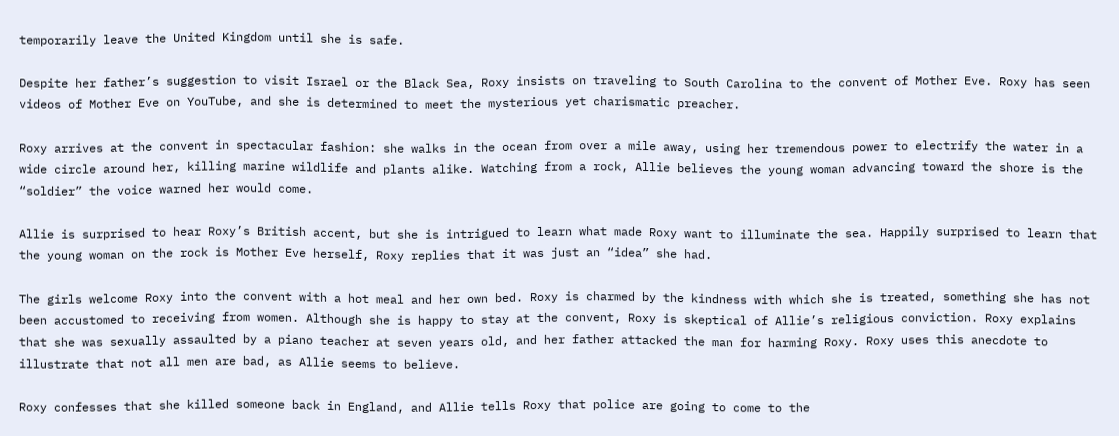temporarily leave the United Kingdom until she is safe.

Despite her father’s suggestion to visit Israel or the Black Sea, Roxy insists on traveling to South Carolina to the convent of Mother Eve. Roxy has seen videos of Mother Eve on YouTube, and she is determined to meet the mysterious yet charismatic preacher.

Roxy arrives at the convent in spectacular fashion: she walks in the ocean from over a mile away, using her tremendous power to electrify the water in a wide circle around her, killing marine wildlife and plants alike. Watching from a rock, Allie believes the young woman advancing toward the shore is the “soldier” the voice warned her would come.

Allie is surprised to hear Roxy’s British accent, but she is intrigued to learn what made Roxy want to illuminate the sea. Happily surprised to learn that the young woman on the rock is Mother Eve herself, Roxy replies that it was just an “idea” she had.

The girls welcome Roxy into the convent with a hot meal and her own bed. Roxy is charmed by the kindness with which she is treated, something she has not been accustomed to receiving from women. Although she is happy to stay at the convent, Roxy is skeptical of Allie’s religious conviction. Roxy explains that she was sexually assaulted by a piano teacher at seven years old, and her father attacked the man for harming Roxy. Roxy uses this anecdote to illustrate that not all men are bad, as Allie seems to believe.

Roxy confesses that she killed someone back in England, and Allie tells Roxy that police are going to come to the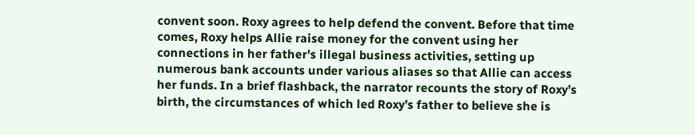convent soon. Roxy agrees to help defend the convent. Before that time comes, Roxy helps Allie raise money for the convent using her connections in her father's illegal business activities, setting up numerous bank accounts under various aliases so that Allie can access her funds. In a brief flashback, the narrator recounts the story of Roxy’s birth, the circumstances of which led Roxy’s father to believe she is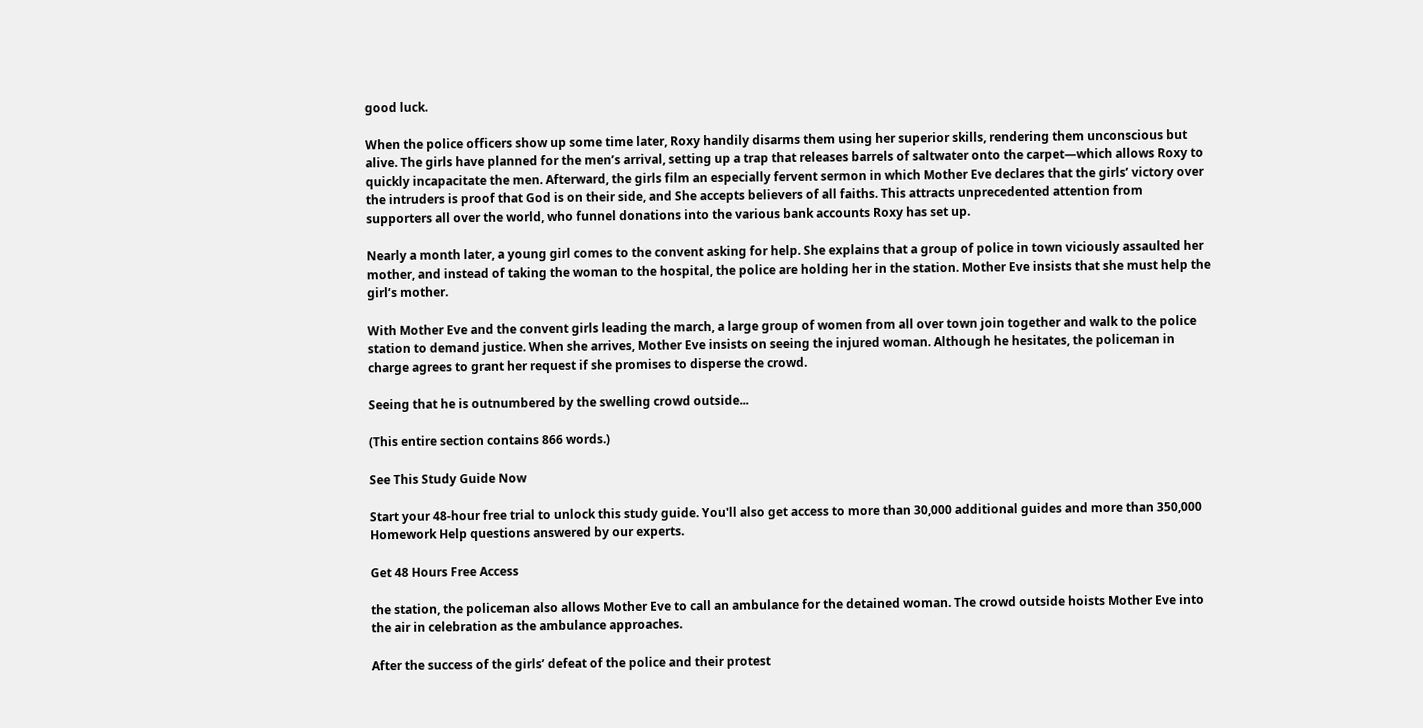good luck.

When the police officers show up some time later, Roxy handily disarms them using her superior skills, rendering them unconscious but alive. The girls have planned for the men’s arrival, setting up a trap that releases barrels of saltwater onto the carpet—which allows Roxy to quickly incapacitate the men. Afterward, the girls film an especially fervent sermon in which Mother Eve declares that the girls’ victory over the intruders is proof that God is on their side, and She accepts believers of all faiths. This attracts unprecedented attention from supporters all over the world, who funnel donations into the various bank accounts Roxy has set up.

Nearly a month later, a young girl comes to the convent asking for help. She explains that a group of police in town viciously assaulted her mother, and instead of taking the woman to the hospital, the police are holding her in the station. Mother Eve insists that she must help the girl’s mother.

With Mother Eve and the convent girls leading the march, a large group of women from all over town join together and walk to the police station to demand justice. When she arrives, Mother Eve insists on seeing the injured woman. Although he hesitates, the policeman in charge agrees to grant her request if she promises to disperse the crowd.

Seeing that he is outnumbered by the swelling crowd outside...

(This entire section contains 866 words.)

See This Study Guide Now

Start your 48-hour free trial to unlock this study guide. You'll also get access to more than 30,000 additional guides and more than 350,000 Homework Help questions answered by our experts.

Get 48 Hours Free Access

the station, the policeman also allows Mother Eve to call an ambulance for the detained woman. The crowd outside hoists Mother Eve into the air in celebration as the ambulance approaches.

After the success of the girls’ defeat of the police and their protest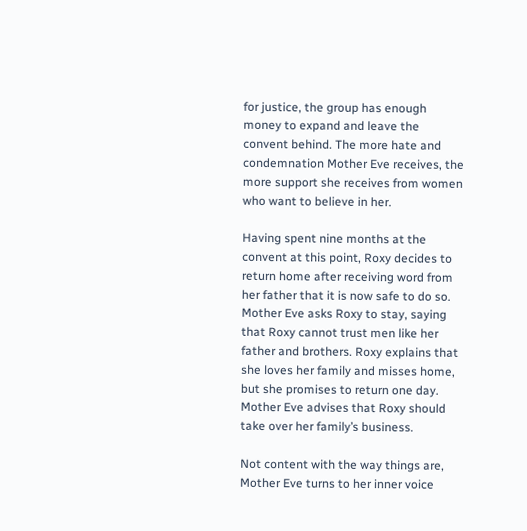for justice, the group has enough money to expand and leave the convent behind. The more hate and condemnation Mother Eve receives, the more support she receives from women who want to believe in her.

Having spent nine months at the convent at this point, Roxy decides to return home after receiving word from her father that it is now safe to do so. Mother Eve asks Roxy to stay, saying that Roxy cannot trust men like her father and brothers. Roxy explains that she loves her family and misses home, but she promises to return one day. Mother Eve advises that Roxy should take over her family’s business.

Not content with the way things are, Mother Eve turns to her inner voice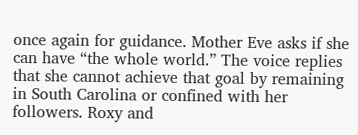once again for guidance. Mother Eve asks if she can have “the whole world.” The voice replies that she cannot achieve that goal by remaining in South Carolina or confined with her followers. Roxy and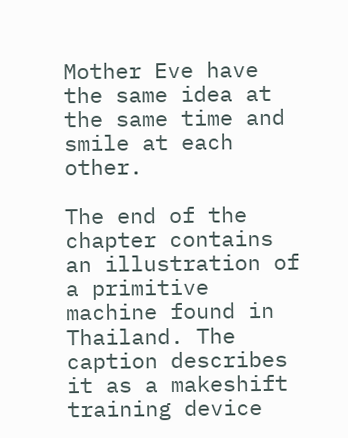Mother Eve have the same idea at the same time and smile at each other.

The end of the chapter contains an illustration of a primitive machine found in Thailand. The caption describes it as a makeshift training device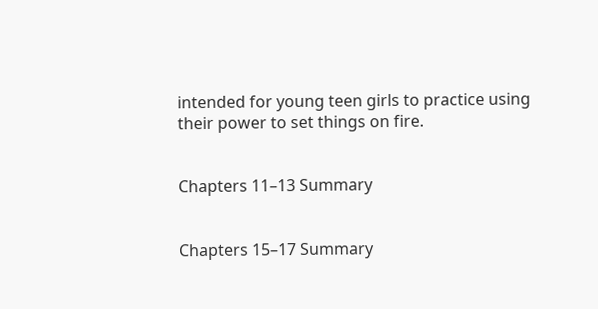intended for young teen girls to practice using their power to set things on fire.


Chapters 11–13 Summary


Chapters 15–17 Summary